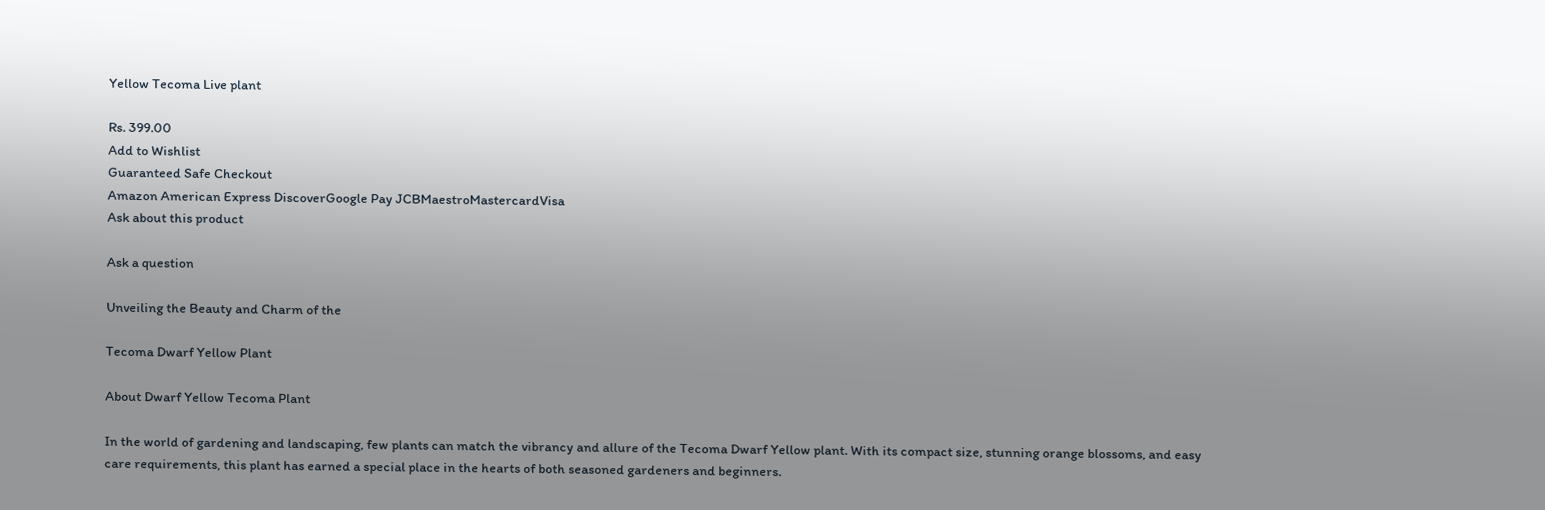Yellow Tecoma Live plant

Rs. 399.00
Add to Wishlist
Guaranteed Safe Checkout
Amazon American Express DiscoverGoogle Pay JCBMaestroMastercardVisa
Ask about this product

Ask a question

Unveiling the Beauty and Charm of the

Tecoma Dwarf Yellow Plant

About Dwarf Yellow Tecoma Plant

In the world of gardening and landscaping, few plants can match the vibrancy and allure of the Tecoma Dwarf Yellow plant. With its compact size, stunning orange blossoms, and easy care requirements, this plant has earned a special place in the hearts of both seasoned gardeners and beginners.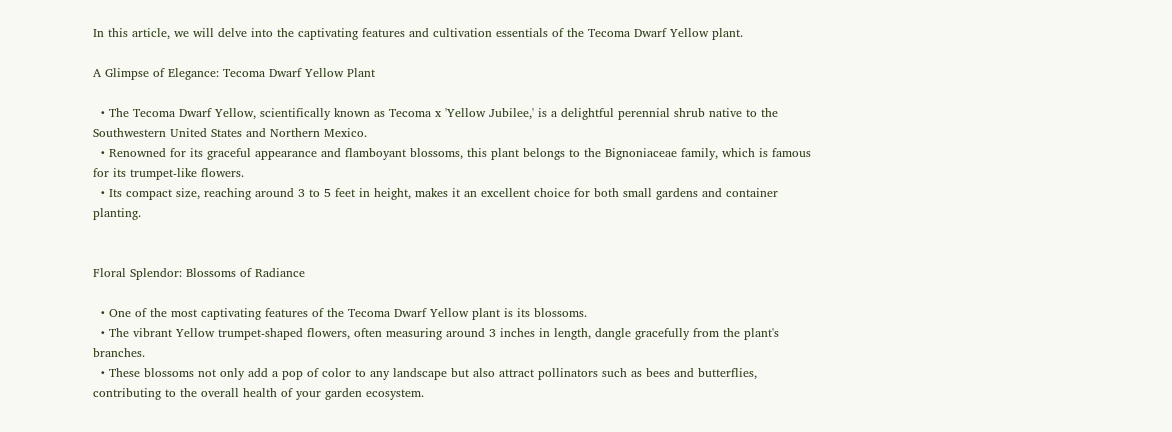In this article, we will delve into the captivating features and cultivation essentials of the Tecoma Dwarf Yellow plant.

A Glimpse of Elegance: Tecoma Dwarf Yellow Plant

  • The Tecoma Dwarf Yellow, scientifically known as Tecoma x 'Yellow Jubilee,' is a delightful perennial shrub native to the Southwestern United States and Northern Mexico.
  • Renowned for its graceful appearance and flamboyant blossoms, this plant belongs to the Bignoniaceae family, which is famous for its trumpet-like flowers.
  • Its compact size, reaching around 3 to 5 feet in height, makes it an excellent choice for both small gardens and container planting.


Floral Splendor: Blossoms of Radiance

  • One of the most captivating features of the Tecoma Dwarf Yellow plant is its blossoms.
  • The vibrant Yellow trumpet-shaped flowers, often measuring around 3 inches in length, dangle gracefully from the plant's branches.
  • These blossoms not only add a pop of color to any landscape but also attract pollinators such as bees and butterflies, contributing to the overall health of your garden ecosystem.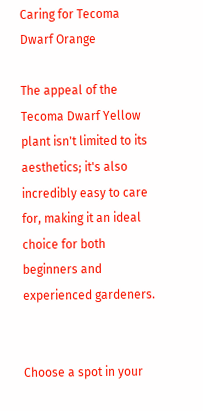Caring for Tecoma Dwarf Orange

The appeal of the Tecoma Dwarf Yellow plant isn't limited to its aesthetics; it's also incredibly easy to care for, making it an ideal choice for both beginners and experienced gardeners.


Choose a spot in your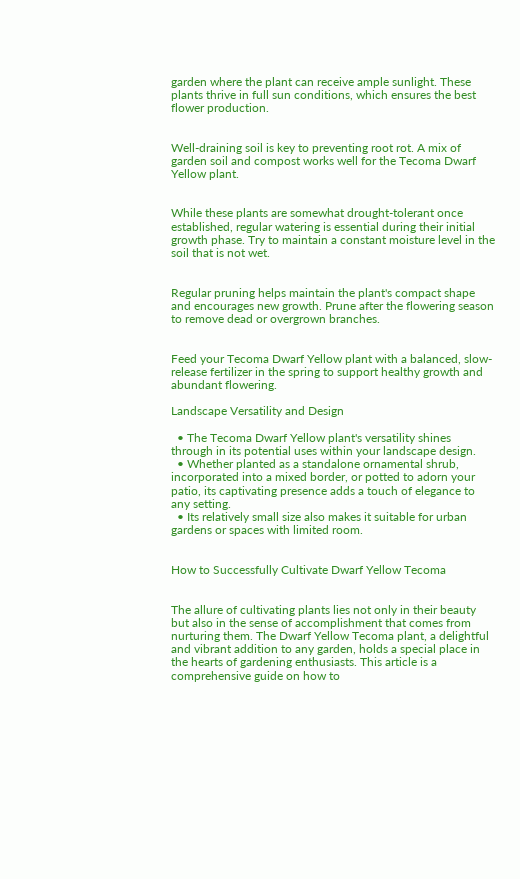garden where the plant can receive ample sunlight. These plants thrive in full sun conditions, which ensures the best flower production.


Well-draining soil is key to preventing root rot. A mix of garden soil and compost works well for the Tecoma Dwarf Yellow plant.


While these plants are somewhat drought-tolerant once established, regular watering is essential during their initial growth phase. Try to maintain a constant moisture level in the soil that is not wet.


Regular pruning helps maintain the plant's compact shape and encourages new growth. Prune after the flowering season to remove dead or overgrown branches.


Feed your Tecoma Dwarf Yellow plant with a balanced, slow-release fertilizer in the spring to support healthy growth and abundant flowering.

Landscape Versatility and Design

  • The Tecoma Dwarf Yellow plant's versatility shines through in its potential uses within your landscape design.
  • Whether planted as a standalone ornamental shrub, incorporated into a mixed border, or potted to adorn your patio, its captivating presence adds a touch of elegance to any setting.
  • Its relatively small size also makes it suitable for urban gardens or spaces with limited room.


How to Successfully Cultivate Dwarf Yellow Tecoma


The allure of cultivating plants lies not only in their beauty but also in the sense of accomplishment that comes from nurturing them. The Dwarf Yellow Tecoma plant, a delightful and vibrant addition to any garden, holds a special place in the hearts of gardening enthusiasts. This article is a comprehensive guide on how to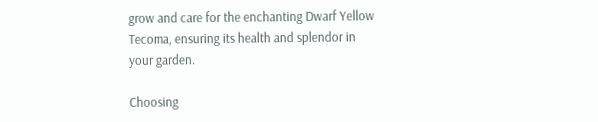grow and care for the enchanting Dwarf Yellow Tecoma, ensuring its health and splendor in your garden.

Choosing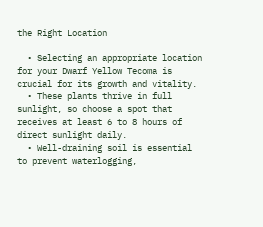the Right Location

  • Selecting an appropriate location for your Dwarf Yellow Tecoma is crucial for its growth and vitality.
  • These plants thrive in full sunlight, so choose a spot that receives at least 6 to 8 hours of direct sunlight daily.
  • Well-draining soil is essential to prevent waterlogging,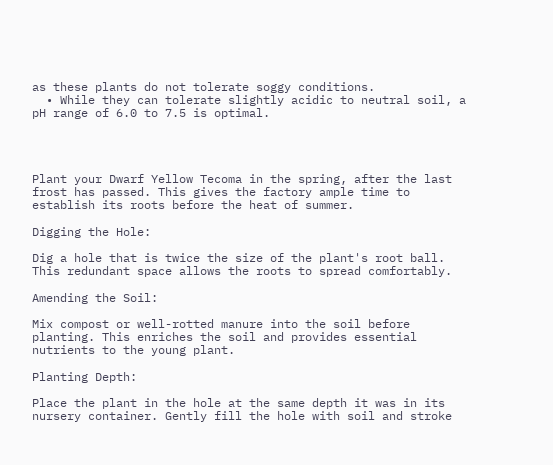as these plants do not tolerate soggy conditions.
  • While they can tolerate slightly acidic to neutral soil, a pH range of 6.0 to 7.5 is optimal.




Plant your Dwarf Yellow Tecoma in the spring, after the last frost has passed. This gives the factory ample time to establish its roots before the heat of summer.

Digging the Hole:

Dig a hole that is twice the size of the plant's root ball. This redundant space allows the roots to spread comfortably.

Amending the Soil:

Mix compost or well-rotted manure into the soil before planting. This enriches the soil and provides essential nutrients to the young plant.

Planting Depth:

Place the plant in the hole at the same depth it was in its nursery container. Gently fill the hole with soil and stroke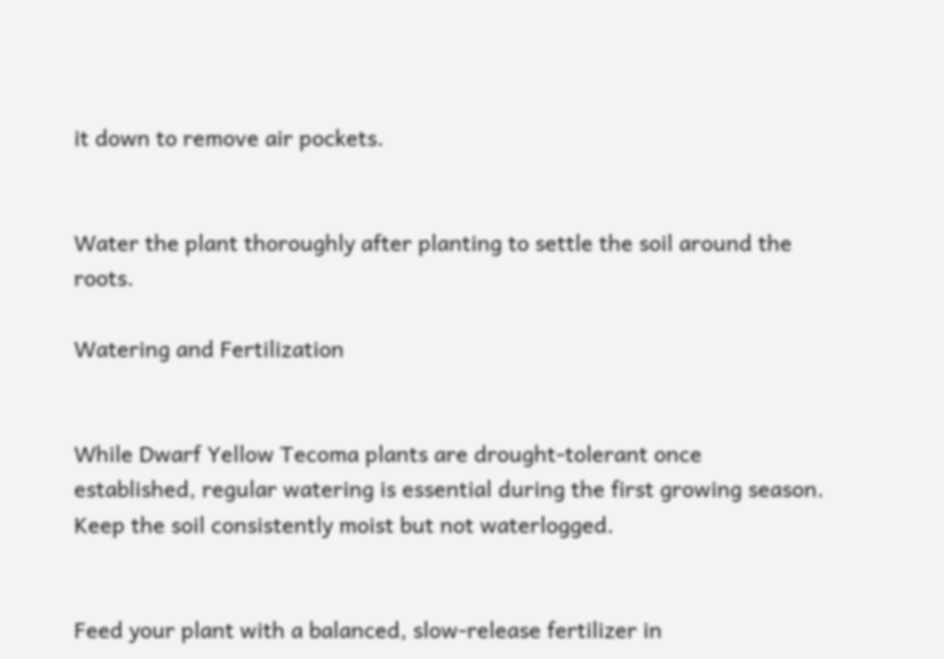it down to remove air pockets.


Water the plant thoroughly after planting to settle the soil around the roots.

Watering and Fertilization


While Dwarf Yellow Tecoma plants are drought-tolerant once established, regular watering is essential during the first growing season. Keep the soil consistently moist but not waterlogged.


Feed your plant with a balanced, slow-release fertilizer in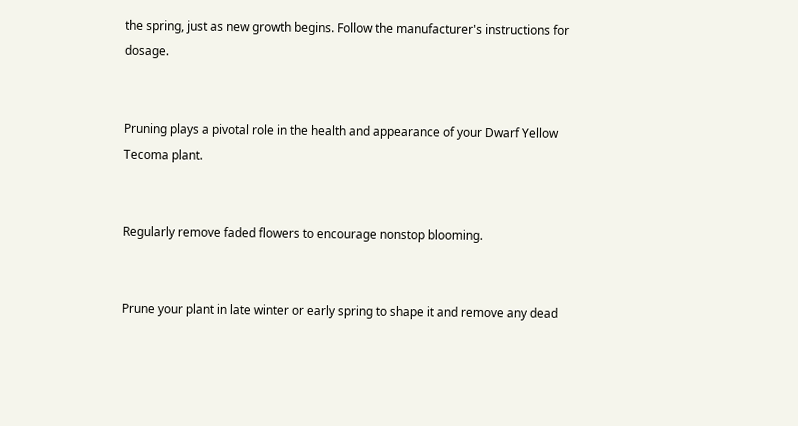the spring, just as new growth begins. Follow the manufacturer's instructions for dosage.


Pruning plays a pivotal role in the health and appearance of your Dwarf Yellow Tecoma plant.


Regularly remove faded flowers to encourage nonstop blooming.


Prune your plant in late winter or early spring to shape it and remove any dead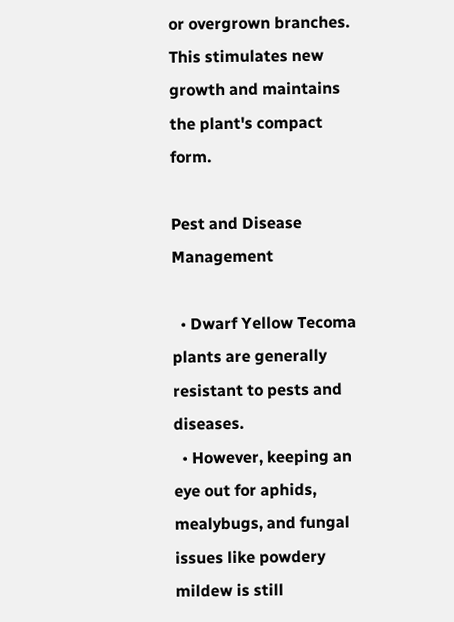or overgrown branches. This stimulates new growth and maintains the plant's compact form.

Pest and Disease Management

  • Dwarf Yellow Tecoma plants are generally resistant to pests and diseases.
  • However, keeping an eye out for aphids, mealybugs, and fungal issues like powdery mildew is still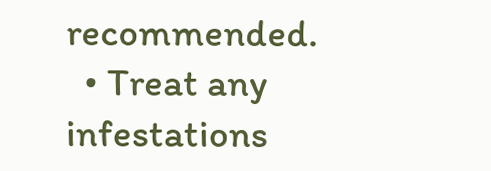recommended.
  • Treat any infestations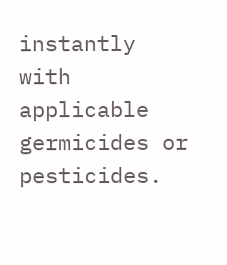instantly with applicable germicides or pesticides.